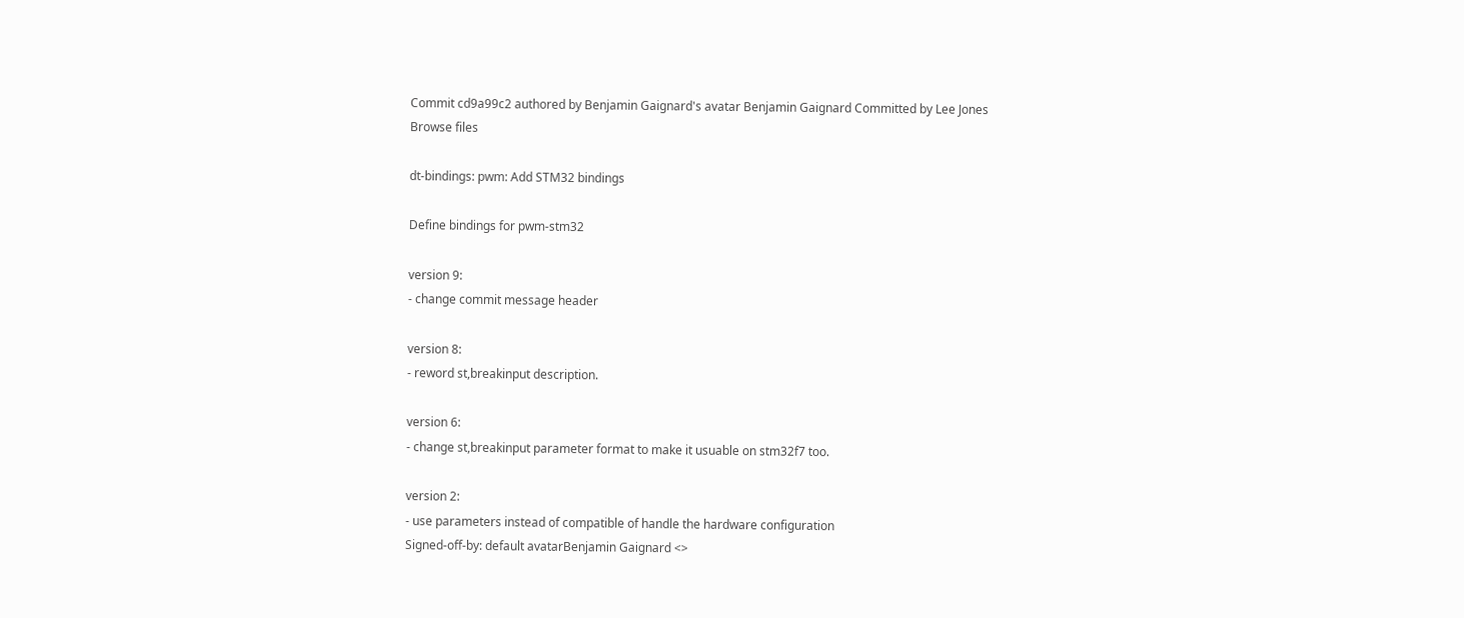Commit cd9a99c2 authored by Benjamin Gaignard's avatar Benjamin Gaignard Committed by Lee Jones
Browse files

dt-bindings: pwm: Add STM32 bindings

Define bindings for pwm-stm32

version 9:
- change commit message header

version 8:
- reword st,breakinput description.

version 6:
- change st,breakinput parameter format to make it usuable on stm32f7 too.

version 2:
- use parameters instead of compatible of handle the hardware configuration
Signed-off-by: default avatarBenjamin Gaignard <>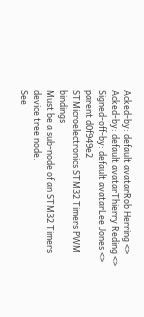Acked-by: default avatarRob Herring <>
Acked-by: default avatarThierry Reding <>
Signed-off-by: default avatarLee Jones <>
parent d0f949e2
STMicroelectronics STM32 Timers PWM bindings
Must be a sub-node of an STM32 Timers device tree node.
See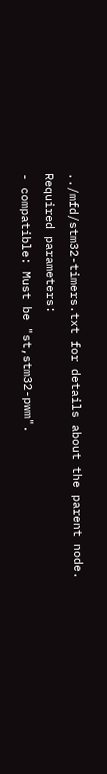../mfd/stm32-timers.txt for details about the parent node.
Required parameters:
- compatible: Must be "st,stm32-pwm".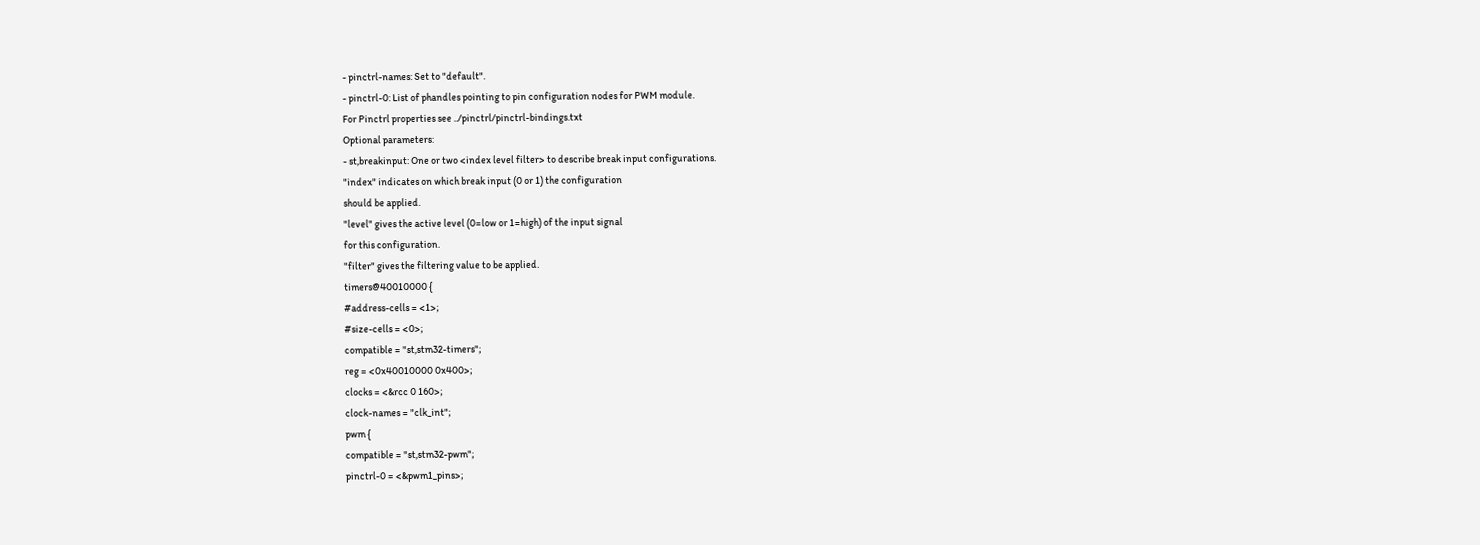- pinctrl-names: Set to "default".
- pinctrl-0: List of phandles pointing to pin configuration nodes for PWM module.
For Pinctrl properties see ../pinctrl/pinctrl-bindings.txt
Optional parameters:
- st,breakinput: One or two <index level filter> to describe break input configurations.
"index" indicates on which break input (0 or 1) the configuration
should be applied.
"level" gives the active level (0=low or 1=high) of the input signal
for this configuration.
"filter" gives the filtering value to be applied.
timers@40010000 {
#address-cells = <1>;
#size-cells = <0>;
compatible = "st,stm32-timers";
reg = <0x40010000 0x400>;
clocks = <&rcc 0 160>;
clock-names = "clk_int";
pwm {
compatible = "st,stm32-pwm";
pinctrl-0 = <&pwm1_pins>;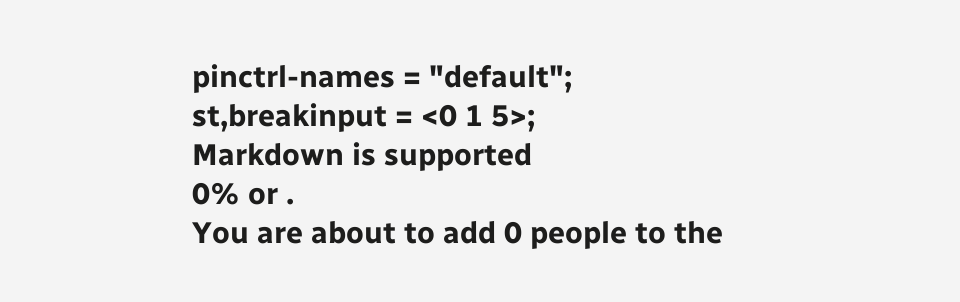pinctrl-names = "default";
st,breakinput = <0 1 5>;
Markdown is supported
0% or .
You are about to add 0 people to the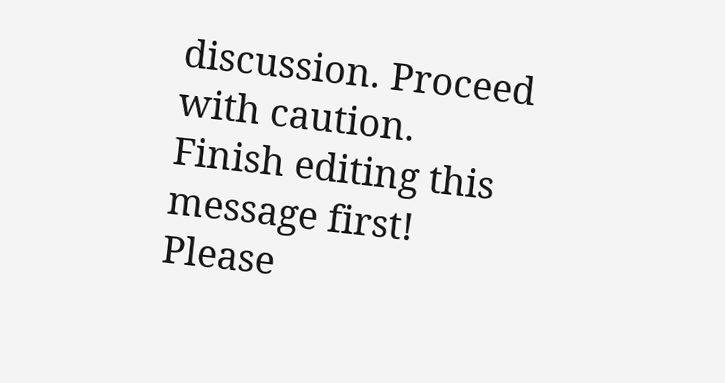discussion. Proceed with caution.
Finish editing this message first!
Please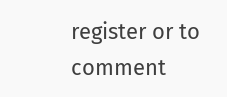register or to comment